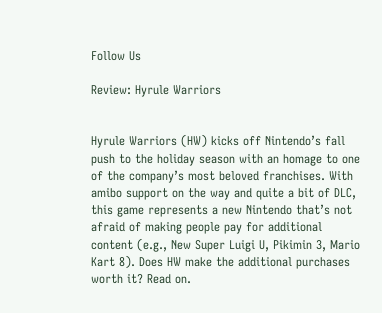Follow Us

Review: Hyrule Warriors


Hyrule Warriors (HW) kicks off Nintendo’s fall push to the holiday season with an homage to one of the company’s most beloved franchises. With amibo support on the way and quite a bit of DLC, this game represents a new Nintendo that’s not afraid of making people pay for additional content (e.g., New Super Luigi U, Pikimin 3, Mario Kart 8). Does HW make the additional purchases worth it? Read on.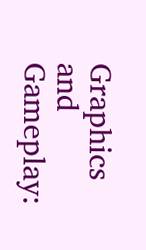Graphics and Gameplay: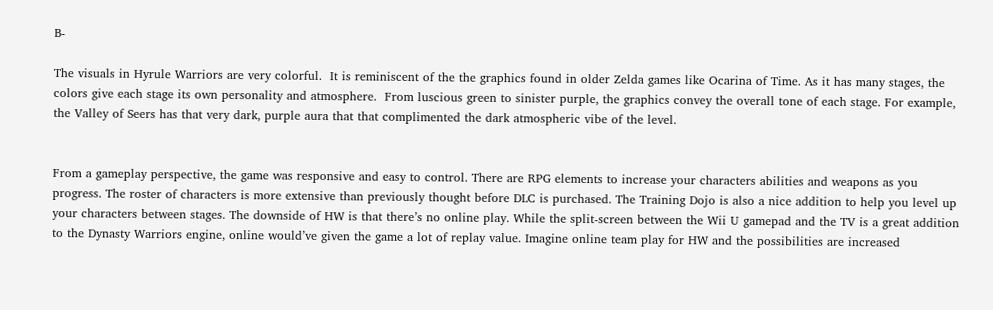B-

The visuals in Hyrule Warriors are very colorful.  It is reminiscent of the the graphics found in older Zelda games like Ocarina of Time. As it has many stages, the colors give each stage its own personality and atmosphere.  From luscious green to sinister purple, the graphics convey the overall tone of each stage. For example, the Valley of Seers has that very dark, purple aura that that complimented the dark atmospheric vibe of the level.


From a gameplay perspective, the game was responsive and easy to control. There are RPG elements to increase your characters abilities and weapons as you progress. The roster of characters is more extensive than previously thought before DLC is purchased. The Training Dojo is also a nice addition to help you level up your characters between stages. The downside of HW is that there’s no online play. While the split-screen between the Wii U gamepad and the TV is a great addition to the Dynasty Warriors engine, online would’ve given the game a lot of replay value. Imagine online team play for HW and the possibilities are increased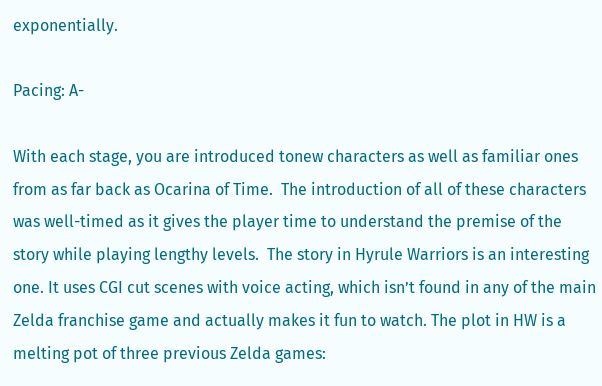exponentially.

Pacing: A-

With each stage, you are introduced tonew characters as well as familiar ones from as far back as Ocarina of Time.  The introduction of all of these characters was well-timed as it gives the player time to understand the premise of the story while playing lengthy levels.  The story in Hyrule Warriors is an interesting one. It uses CGI cut scenes with voice acting, which isn’t found in any of the main Zelda franchise game and actually makes it fun to watch. The plot in HW is a melting pot of three previous Zelda games: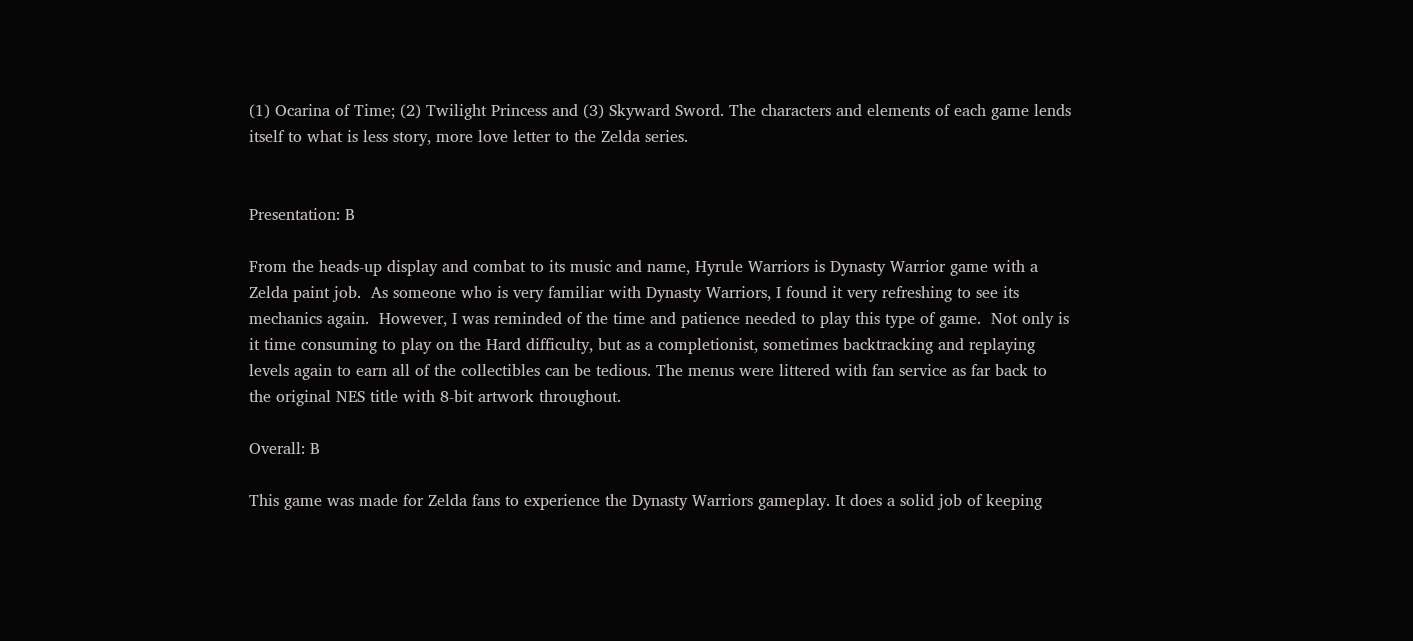(1) Ocarina of Time; (2) Twilight Princess and (3) Skyward Sword. The characters and elements of each game lends itself to what is less story, more love letter to the Zelda series.


Presentation: B

From the heads-up display and combat to its music and name, Hyrule Warriors is Dynasty Warrior game with a Zelda paint job.  As someone who is very familiar with Dynasty Warriors, I found it very refreshing to see its mechanics again.  However, I was reminded of the time and patience needed to play this type of game.  Not only is it time consuming to play on the Hard difficulty, but as a completionist, sometimes backtracking and replaying levels again to earn all of the collectibles can be tedious. The menus were littered with fan service as far back to the original NES title with 8-bit artwork throughout.

Overall: B

This game was made for Zelda fans to experience the Dynasty Warriors gameplay. It does a solid job of keeping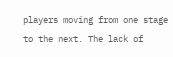players moving from one stage to the next. The lack of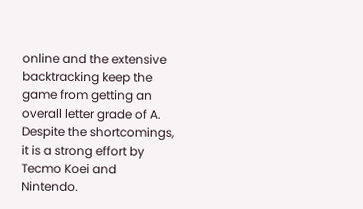online and the extensive backtracking keep the game from getting an overall letter grade of A. Despite the shortcomings, it is a strong effort by Tecmo Koei and Nintendo.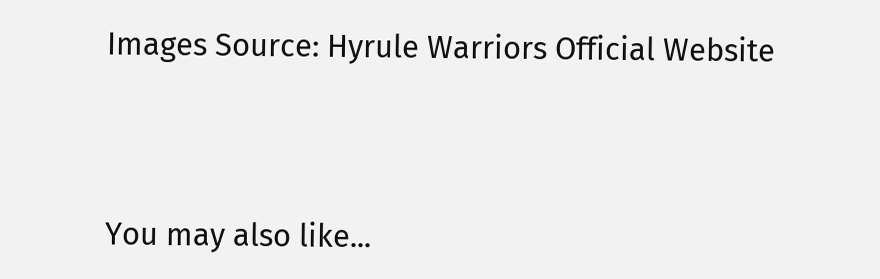Images Source: Hyrule Warriors Official Website




You may also like...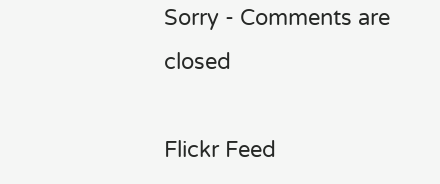Sorry - Comments are closed

Flickr Feed